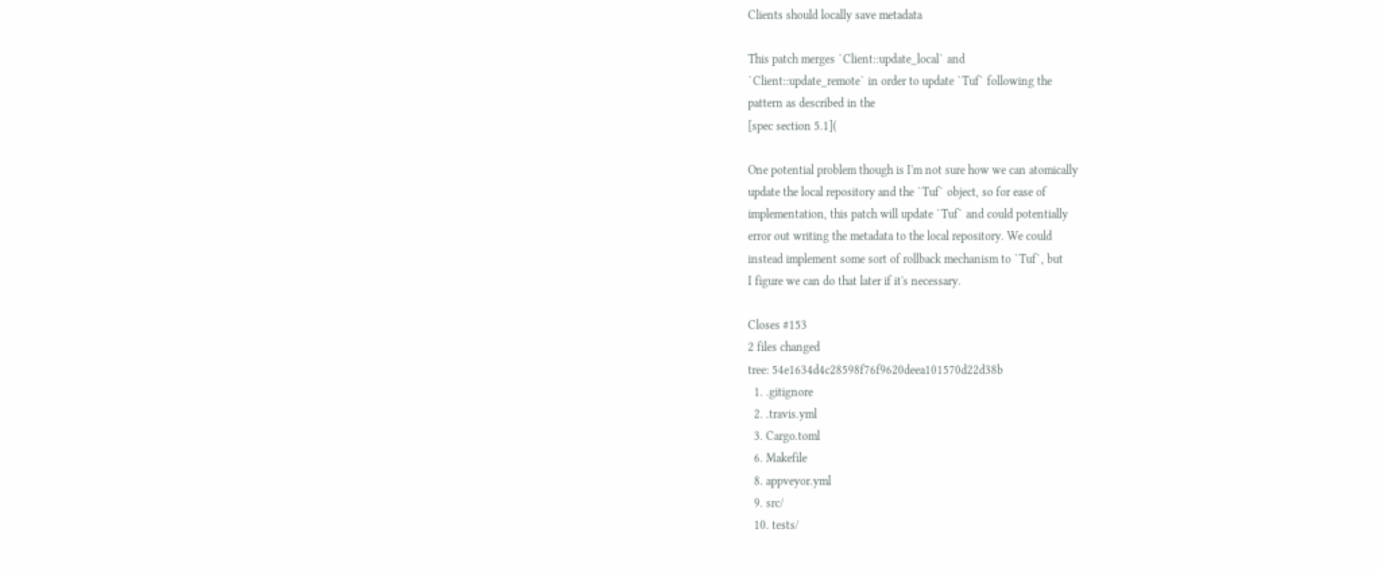Clients should locally save metadata

This patch merges `Client::update_local` and
`Client::update_remote` in order to update `Tuf` following the
pattern as described in the
[spec section 5.1](

One potential problem though is I'm not sure how we can atomically
update the local repository and the `Tuf` object, so for ease of
implementation, this patch will update `Tuf` and could potentially
error out writing the metadata to the local repository. We could
instead implement some sort of rollback mechanism to `Tuf`, but
I figure we can do that later if it's necessary.

Closes #153
2 files changed
tree: 54e1634d4c28598f76f9620deea101570d22d38b
  1. .gitignore
  2. .travis.yml
  3. Cargo.toml
  6. Makefile
  8. appveyor.yml
  9. src/
  10. tests/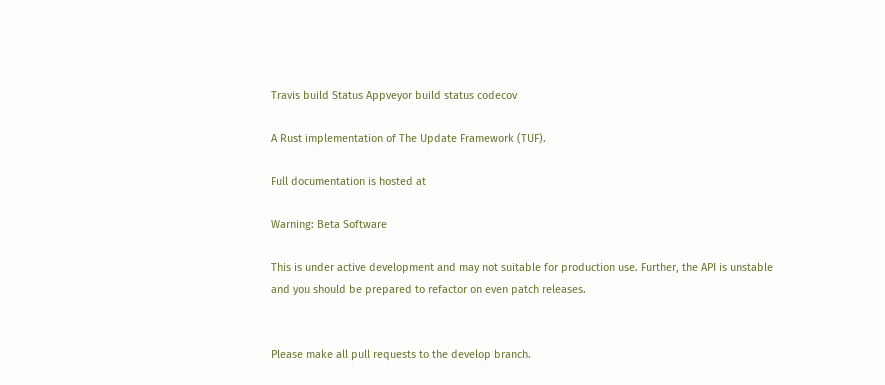Travis build Status Appveyor build status codecov

A Rust implementation of The Update Framework (TUF).

Full documentation is hosted at

Warning: Beta Software

This is under active development and may not suitable for production use. Further, the API is unstable and you should be prepared to refactor on even patch releases.


Please make all pull requests to the develop branch.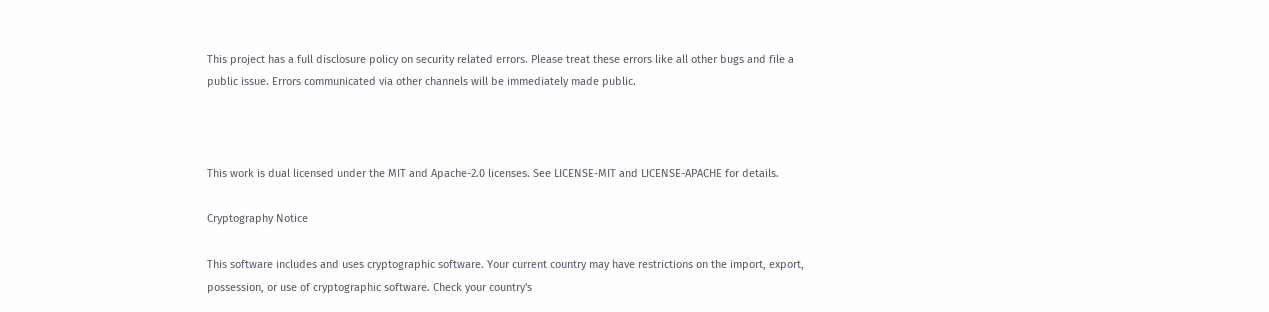This project has a full disclosure policy on security related errors. Please treat these errors like all other bugs and file a public issue. Errors communicated via other channels will be immediately made public.



This work is dual licensed under the MIT and Apache-2.0 licenses. See LICENSE-MIT and LICENSE-APACHE for details.

Cryptography Notice

This software includes and uses cryptographic software. Your current country may have restrictions on the import, export, possession, or use of cryptographic software. Check your country's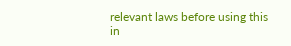relevant laws before using this in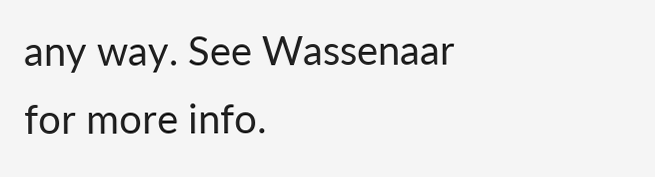any way. See Wassenaar for more info.